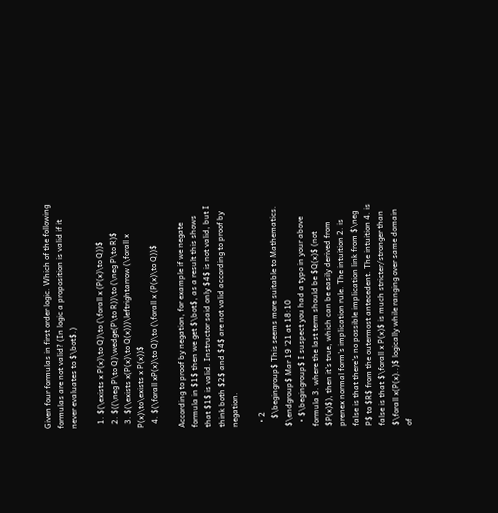Given four formulas in first order logic. Which of the following formulas are not valid? (In logic a proposition is valid if it never evaluates to $\bot$.)

  1. $(\exists x P(x)\to Q)\to (\forall x (P(x)\to Q))$
  2. $((\neg P\to Q)\wedge(P\to R))\to (\neg P\to R)$
  3. $(\exists x(P(x)\to Q(x)))\leftrightarrow (\forall x P(x)\to\exists x P(x))$
  4. $(\forall xP(x)\to Q)\to (\forall x (P(x)\to Q))$

According to proof by negation, for example if we negate formula in $1$ then we get $\bot$, as a result this shows that $1$ is valid. Instructor said only $4$ is not valid, but I think both $2$ and $4$ are not valid according to proof by negation.

  • 2
    $\begingroup$ This seems more suitable to Mathematics. $\endgroup$ Mar 19 '21 at 18:10
  • $\begingroup$ I suspect you had a typo in your above formula 3. where the last term should be $Q(x)$ (not $P(x)$), then it's true, which can be easily derived from prenex normal form's implication rule. The intuition 2. is false is that there's no possible implication link from $\neg P$ to $R$ from the outermost antecedent. The intuition 4. is false is that $\forall x P(x)$ is much stricter/stronger than $\forall x(P(x)..)$ logically while ranging over same domain of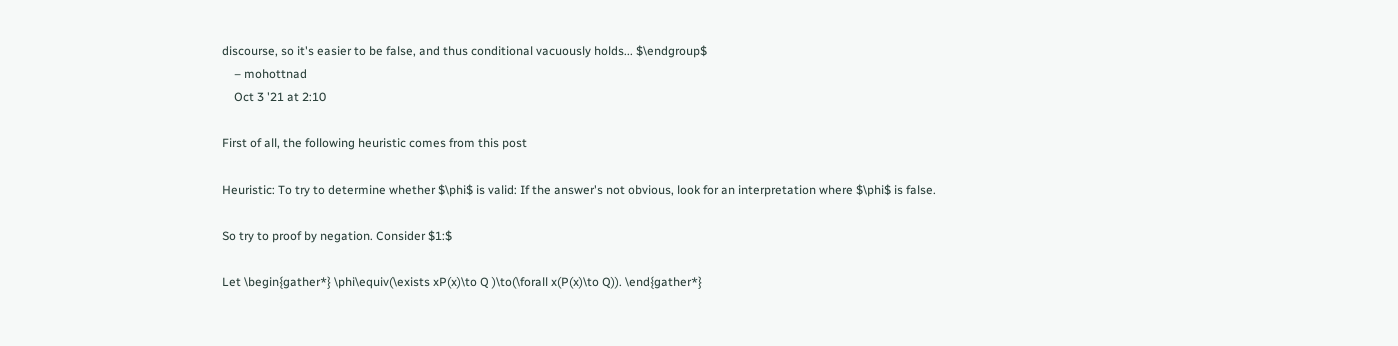discourse, so it's easier to be false, and thus conditional vacuously holds... $\endgroup$
    – mohottnad
    Oct 3 '21 at 2:10

First of all, the following heuristic comes from this post

Heuristic: To try to determine whether $\phi$ is valid: If the answer's not obvious, look for an interpretation where $\phi$ is false.

So try to proof by negation. Consider $1:$

Let \begin{gather*} \phi\equiv(\exists xP(x)\to Q )\to(\forall x(P(x)\to Q)). \end{gather*}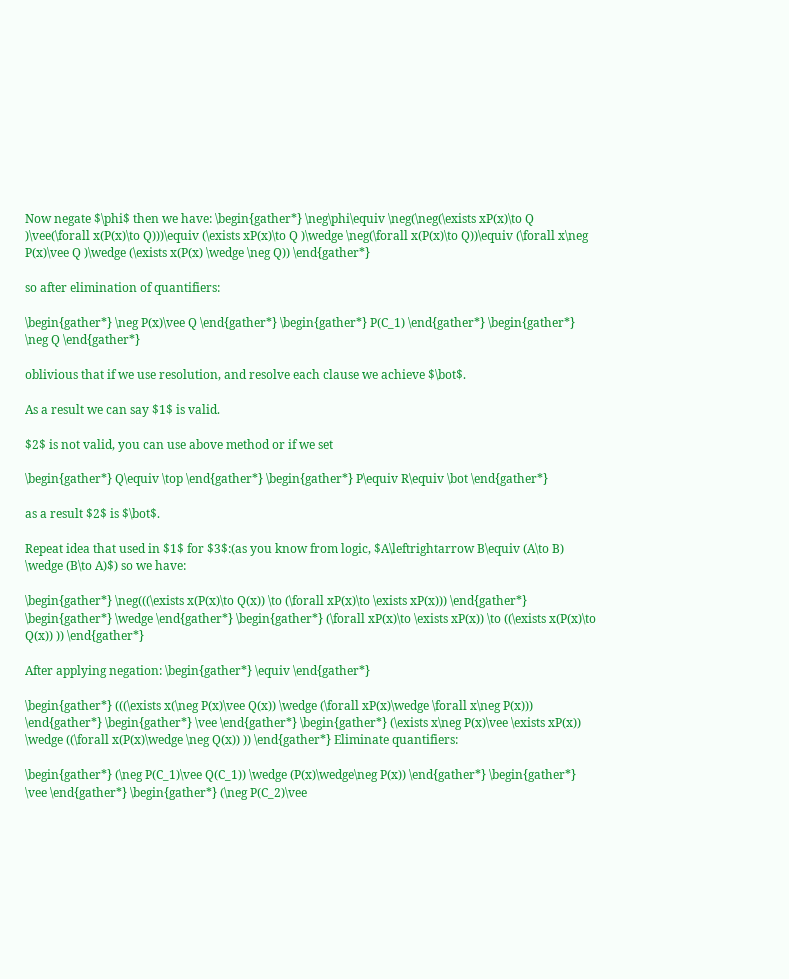Now negate $\phi$ then we have: \begin{gather*} \neg\phi\equiv \neg(\neg(\exists xP(x)\to Q )\vee(\forall x(P(x)\to Q)))\equiv (\exists xP(x)\to Q )\wedge \neg(\forall x(P(x)\to Q))\equiv (\forall x\neg P(x)\vee Q )\wedge (\exists x(P(x) \wedge \neg Q)) \end{gather*}

so after elimination of quantifiers:

\begin{gather*} \neg P(x)\vee Q \end{gather*} \begin{gather*} P(C_1) \end{gather*} \begin{gather*} \neg Q \end{gather*}

oblivious that if we use resolution, and resolve each clause we achieve $\bot$.

As a result we can say $1$ is valid.

$2$ is not valid, you can use above method or if we set

\begin{gather*} Q\equiv \top \end{gather*} \begin{gather*} P\equiv R\equiv \bot \end{gather*}

as a result $2$ is $\bot$.

Repeat idea that used in $1$ for $3$:(as you know from logic, $A\leftrightarrow B\equiv (A\to B) \wedge (B\to A)$) so we have:

\begin{gather*} \neg(((\exists x(P(x)\to Q(x)) \to (\forall xP(x)\to \exists xP(x))) \end{gather*} \begin{gather*} \wedge \end{gather*} \begin{gather*} (\forall xP(x)\to \exists xP(x)) \to ((\exists x(P(x)\to Q(x)) )) \end{gather*}

After applying negation: \begin{gather*} \equiv \end{gather*}

\begin{gather*} (((\exists x(\neg P(x)\vee Q(x)) \wedge (\forall xP(x)\wedge \forall x\neg P(x))) \end{gather*} \begin{gather*} \vee \end{gather*} \begin{gather*} (\exists x\neg P(x)\vee \exists xP(x)) \wedge ((\forall x(P(x)\wedge \neg Q(x)) )) \end{gather*} Eliminate quantifiers:

\begin{gather*} (\neg P(C_1)\vee Q(C_1)) \wedge (P(x)\wedge\neg P(x)) \end{gather*} \begin{gather*} \vee \end{gather*} \begin{gather*} (\neg P(C_2)\vee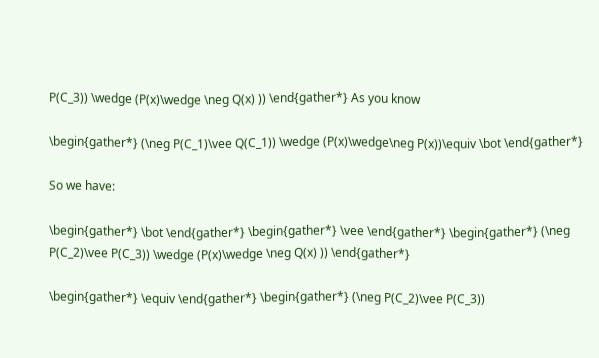P(C_3)) \wedge (P(x)\wedge \neg Q(x) )) \end{gather*} As you know

\begin{gather*} (\neg P(C_1)\vee Q(C_1)) \wedge (P(x)\wedge\neg P(x))\equiv \bot \end{gather*}

So we have:

\begin{gather*} \bot \end{gather*} \begin{gather*} \vee \end{gather*} \begin{gather*} (\neg P(C_2)\vee P(C_3)) \wedge (P(x)\wedge \neg Q(x) )) \end{gather*}

\begin{gather*} \equiv \end{gather*} \begin{gather*} (\neg P(C_2)\vee P(C_3))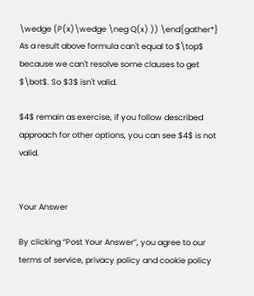\wedge (P(x)\wedge \neg Q(x) )) \end{gather*} As a result above formula can't equal to $\top$ because we can't resolve some clauses to get $\bot$. So $3$ isn't valid.

$4$ remain as exercise, if you follow described approach for other options, you can see $4$ is not valid.


Your Answer

By clicking “Post Your Answer”, you agree to our terms of service, privacy policy and cookie policy